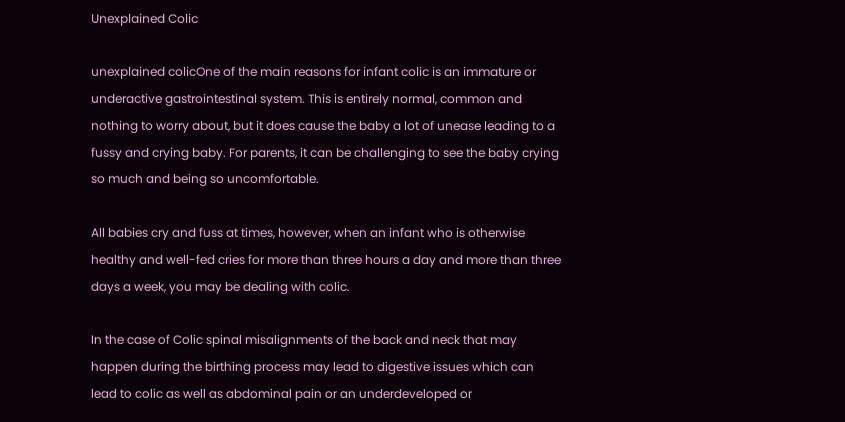Unexplained Colic

unexplained colicOne of the main reasons for infant colic is an immature or underactive gastrointestinal system. This is entirely normal, common and nothing to worry about, but it does cause the baby a lot of unease leading to a fussy and crying baby. For parents, it can be challenging to see the baby crying so much and being so uncomfortable.

All babies cry and fuss at times, however, when an infant who is otherwise healthy and well-fed cries for more than three hours a day and more than three days a week, you may be dealing with colic.

In the case of Colic spinal misalignments of the back and neck that may happen during the birthing process may lead to digestive issues which can lead to colic as well as abdominal pain or an underdeveloped or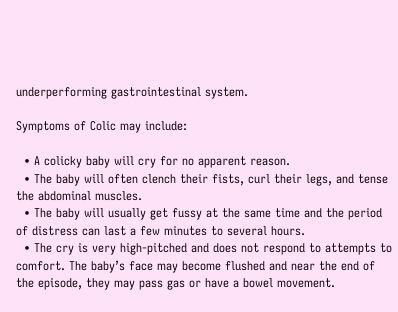underperforming gastrointestinal system.

Symptoms of Colic may include:

  • A colicky baby will cry for no apparent reason.
  • The baby will often clench their fists, curl their legs, and tense the abdominal muscles.
  • The baby will usually get fussy at the same time and the period of distress can last a few minutes to several hours.
  • The cry is very high-pitched and does not respond to attempts to comfort. The baby’s face may become flushed and near the end of the episode, they may pass gas or have a bowel movement.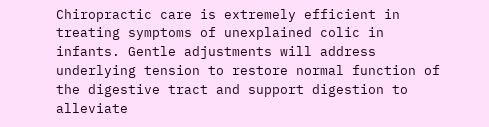Chiropractic care is extremely efficient in treating symptoms of unexplained colic in infants. Gentle adjustments will address underlying tension to restore normal function of the digestive tract and support digestion to alleviate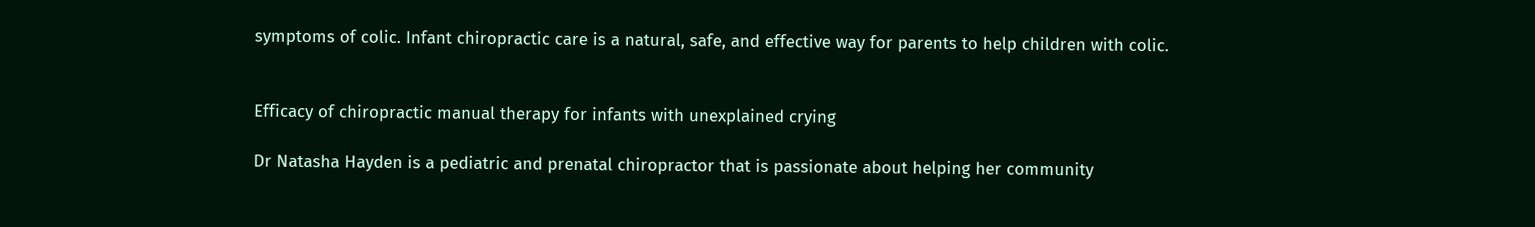symptoms of colic. Infant chiropractic care is a natural, safe, and effective way for parents to help children with colic.


Efficacy of chiropractic manual therapy for infants with unexplained crying

Dr Natasha Hayden is a pediatric and prenatal chiropractor that is passionate about helping her community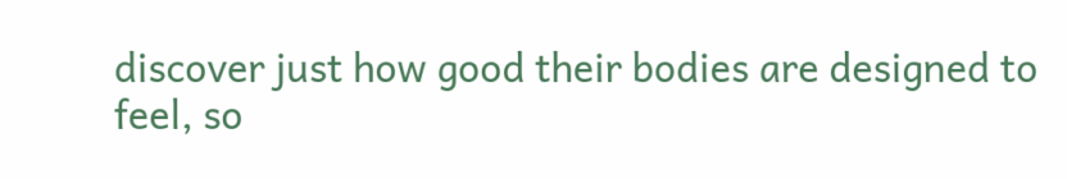discover just how good their bodies are designed to feel, so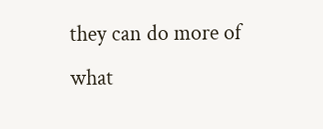they can do more of what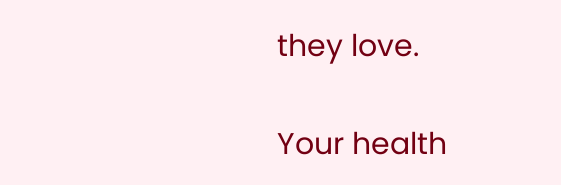they love.

Your health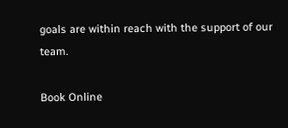goals are within reach with the support of our team.

Book Online